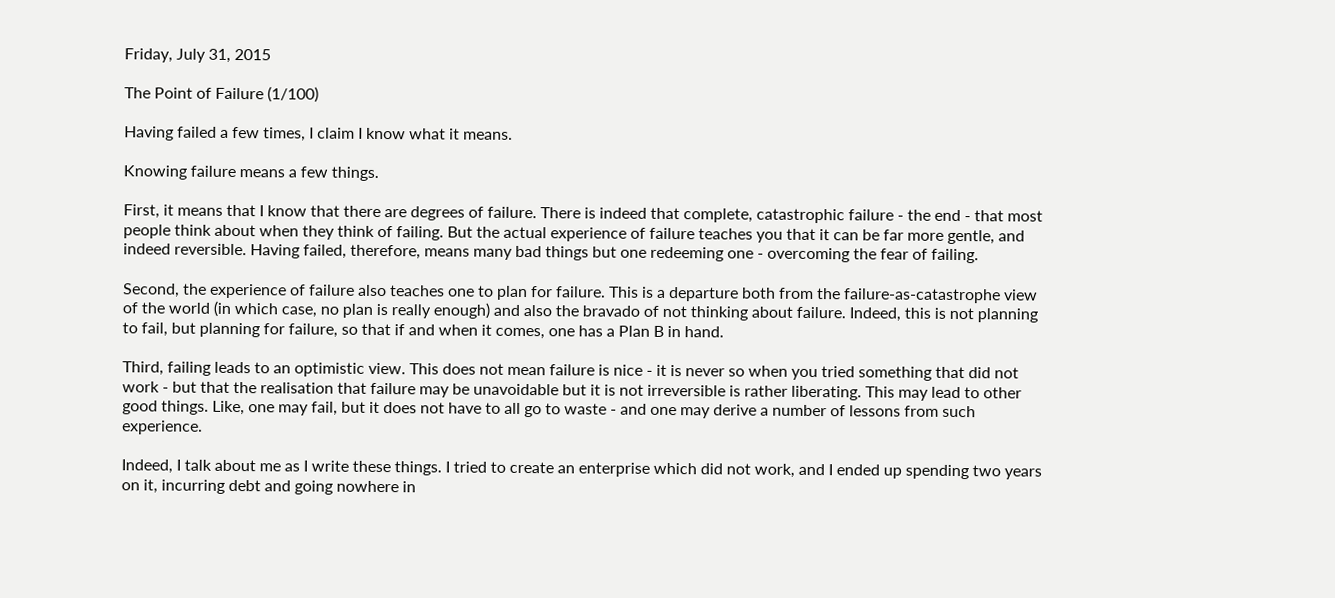Friday, July 31, 2015

The Point of Failure (1/100)

Having failed a few times, I claim I know what it means.

Knowing failure means a few things.

First, it means that I know that there are degrees of failure. There is indeed that complete, catastrophic failure - the end - that most people think about when they think of failing. But the actual experience of failure teaches you that it can be far more gentle, and indeed reversible. Having failed, therefore, means many bad things but one redeeming one - overcoming the fear of failing.

Second, the experience of failure also teaches one to plan for failure. This is a departure both from the failure-as-catastrophe view of the world (in which case, no plan is really enough) and also the bravado of not thinking about failure. Indeed, this is not planning to fail, but planning for failure, so that if and when it comes, one has a Plan B in hand.

Third, failing leads to an optimistic view. This does not mean failure is nice - it is never so when you tried something that did not work - but that the realisation that failure may be unavoidable but it is not irreversible is rather liberating. This may lead to other good things. Like, one may fail, but it does not have to all go to waste - and one may derive a number of lessons from such experience.

Indeed, I talk about me as I write these things. I tried to create an enterprise which did not work, and I ended up spending two years on it, incurring debt and going nowhere in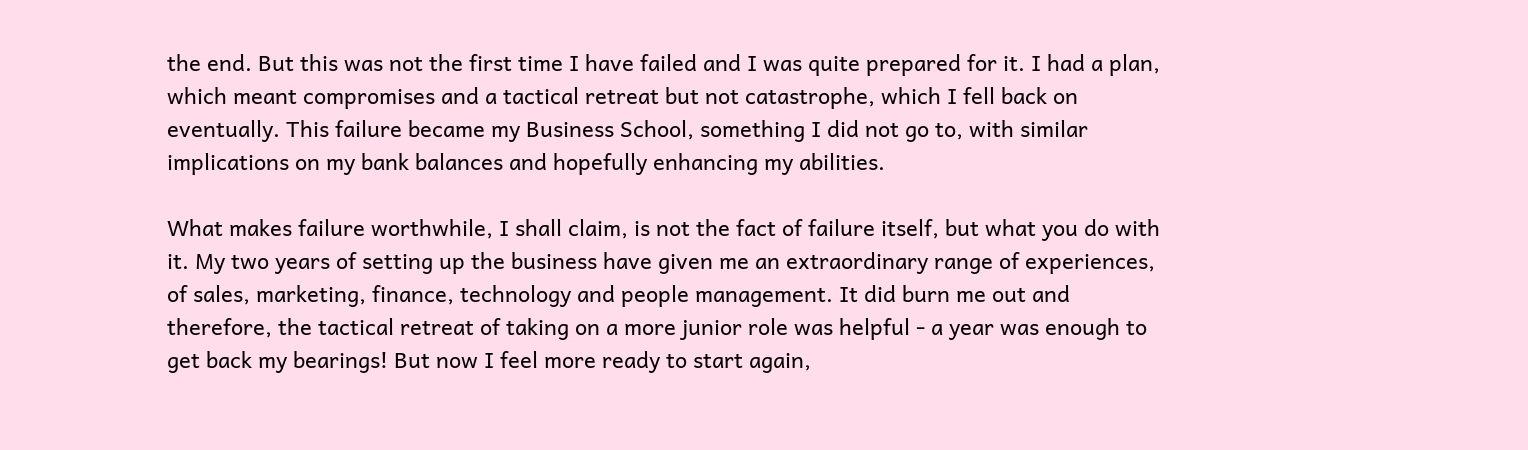the end. But this was not the first time I have failed and I was quite prepared for it. I had a plan, which meant compromises and a tactical retreat but not catastrophe, which I fell back on eventually. This failure became my Business School, something I did not go to, with similar implications on my bank balances and hopefully enhancing my abilities.

What makes failure worthwhile, I shall claim, is not the fact of failure itself, but what you do with it. My two years of setting up the business have given me an extraordinary range of experiences, of sales, marketing, finance, technology and people management. It did burn me out and therefore, the tactical retreat of taking on a more junior role was helpful - a year was enough to get back my bearings! But now I feel more ready to start again,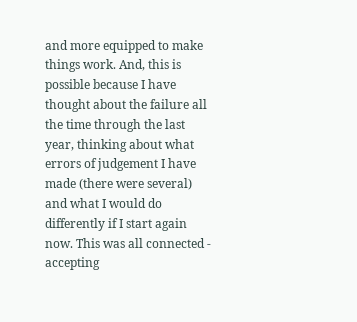and more equipped to make things work. And, this is possible because I have thought about the failure all the time through the last year, thinking about what errors of judgement I have made (there were several) and what I would do differently if I start again now. This was all connected - accepting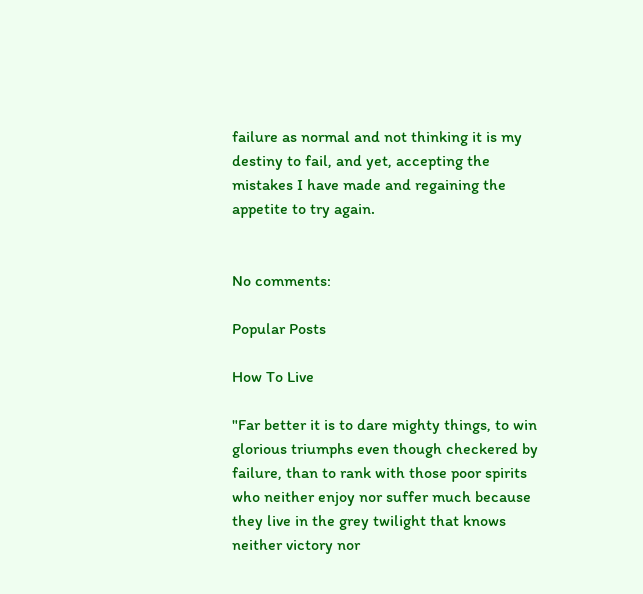failure as normal and not thinking it is my destiny to fail, and yet, accepting the mistakes I have made and regaining the appetite to try again.


No comments:

Popular Posts

How To Live

"Far better it is to dare mighty things, to win glorious triumphs even though checkered by failure, than to rank with those poor spirits who neither enjoy nor suffer much because they live in the grey twilight that knows neither victory nor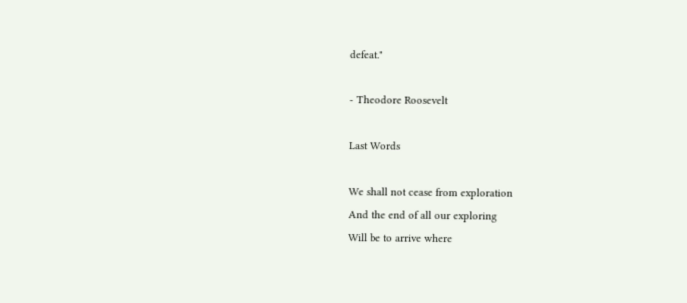defeat."

- Theodore Roosevelt

Last Words

We shall not cease from exploration
And the end of all our exploring
Will be to arrive where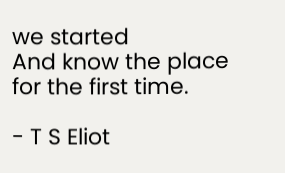we started
And know the place for the first time.

- T S Eliot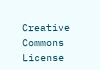Creative Commons License